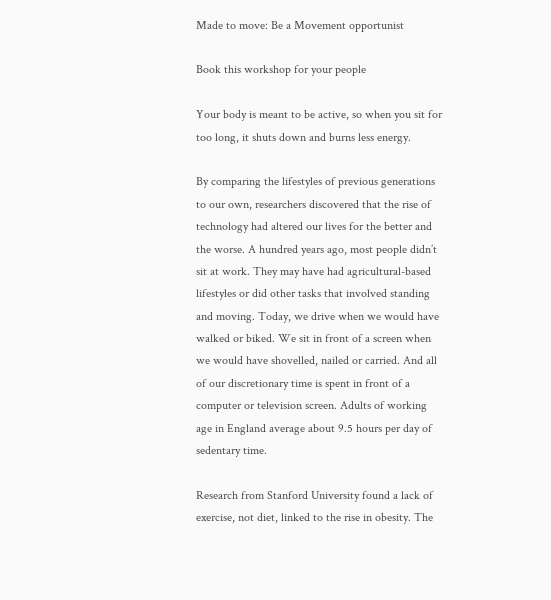Made to move: Be a Movement opportunist

Book this workshop for your people

Your body is meant to be active, so when you sit for too long, it shuts down and burns less energy.

By comparing the lifestyles of previous generations to our own, researchers discovered that the rise of technology had altered our lives for the better and the worse. A hundred years ago, most people didn’t sit at work. They may have had agricultural-based lifestyles or did other tasks that involved standing and moving. Today, we drive when we would have walked or biked. We sit in front of a screen when we would have shovelled, nailed or carried. And all of our discretionary time is spent in front of a computer or television screen. Adults of working age in England average about 9.5 hours per day of sedentary time.

Research from Stanford University found a lack of exercise, not diet, linked to the rise in obesity. The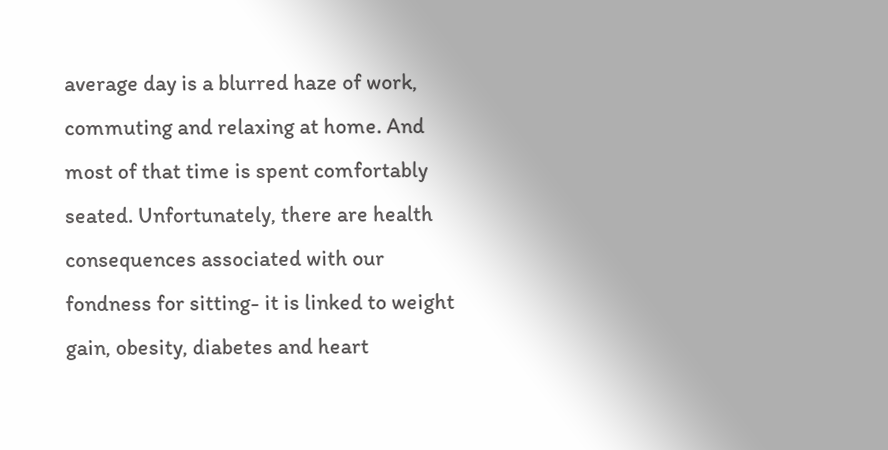average day is a blurred haze of work, commuting and relaxing at home. And most of that time is spent comfortably seated. Unfortunately, there are health consequences associated with our fondness for sitting- it is linked to weight gain, obesity, diabetes and heart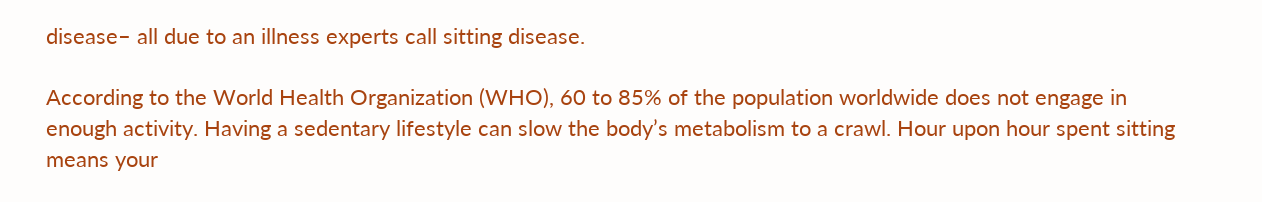disease– all due to an illness experts call sitting disease.

According to the World Health Organization (WHO), 60 to 85% of the population worldwide does not engage in enough activity. Having a sedentary lifestyle can slow the body’s metabolism to a crawl. Hour upon hour spent sitting means your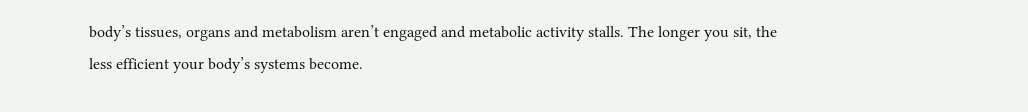body’s tissues, organs and metabolism aren’t engaged and metabolic activity stalls. The longer you sit, the less efficient your body’s systems become.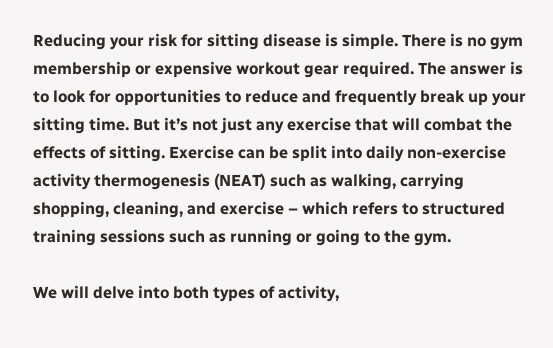Reducing your risk for sitting disease is simple. There is no gym membership or expensive workout gear required. The answer is to look for opportunities to reduce and frequently break up your sitting time. But it’s not just any exercise that will combat the effects of sitting. Exercise can be split into daily non-exercise activity thermogenesis (NEAT) such as walking, carrying shopping, cleaning, and exercise – which refers to structured training sessions such as running or going to the gym.

We will delve into both types of activity,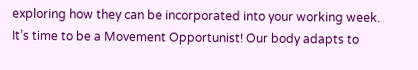exploring how they can be incorporated into your working week. It’s time to be a Movement Opportunist! Our body adapts to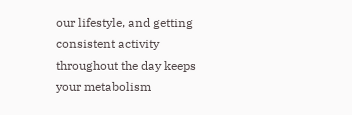our lifestyle, and getting consistent activity throughout the day keeps your metabolism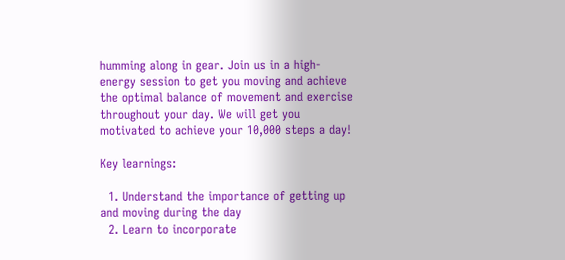humming along in gear. Join us in a high-energy session to get you moving and achieve the optimal balance of movement and exercise throughout your day. We will get you motivated to achieve your 10,000 steps a day!

Key learnings:

  1. Understand the importance of getting up and moving during the day
  2. Learn to incorporate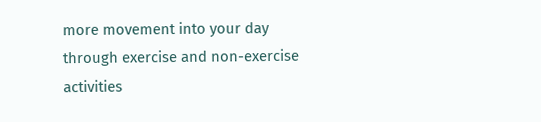more movement into your day through exercise and non-exercise activities